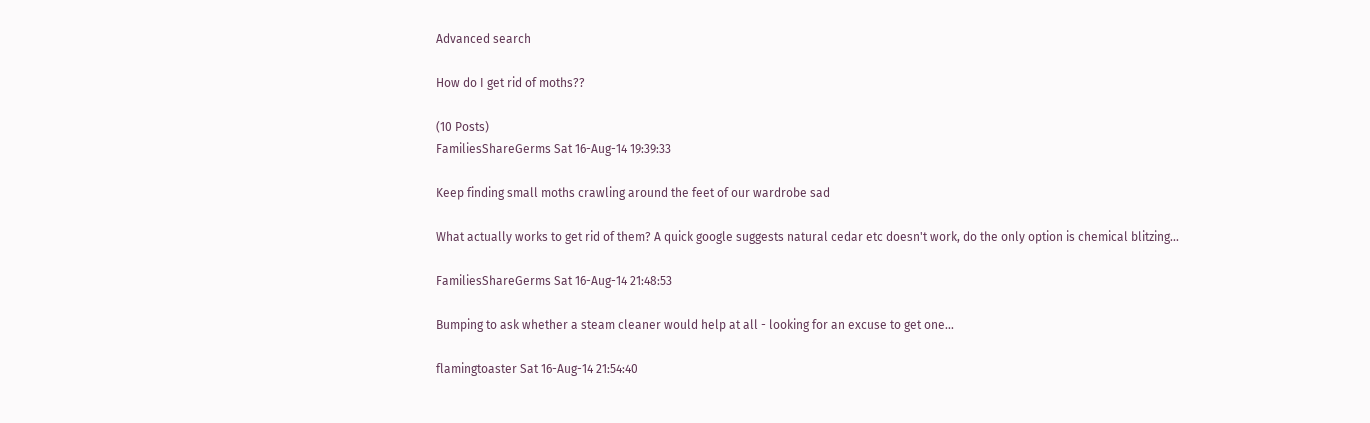Advanced search

How do I get rid of moths??

(10 Posts)
FamiliesShareGerms Sat 16-Aug-14 19:39:33

Keep finding small moths crawling around the feet of our wardrobe sad

What actually works to get rid of them? A quick google suggests natural cedar etc doesn't work, do the only option is chemical blitzing...

FamiliesShareGerms Sat 16-Aug-14 21:48:53

Bumping to ask whether a steam cleaner would help at all - looking for an excuse to get one...

flamingtoaster Sat 16-Aug-14 21:54:40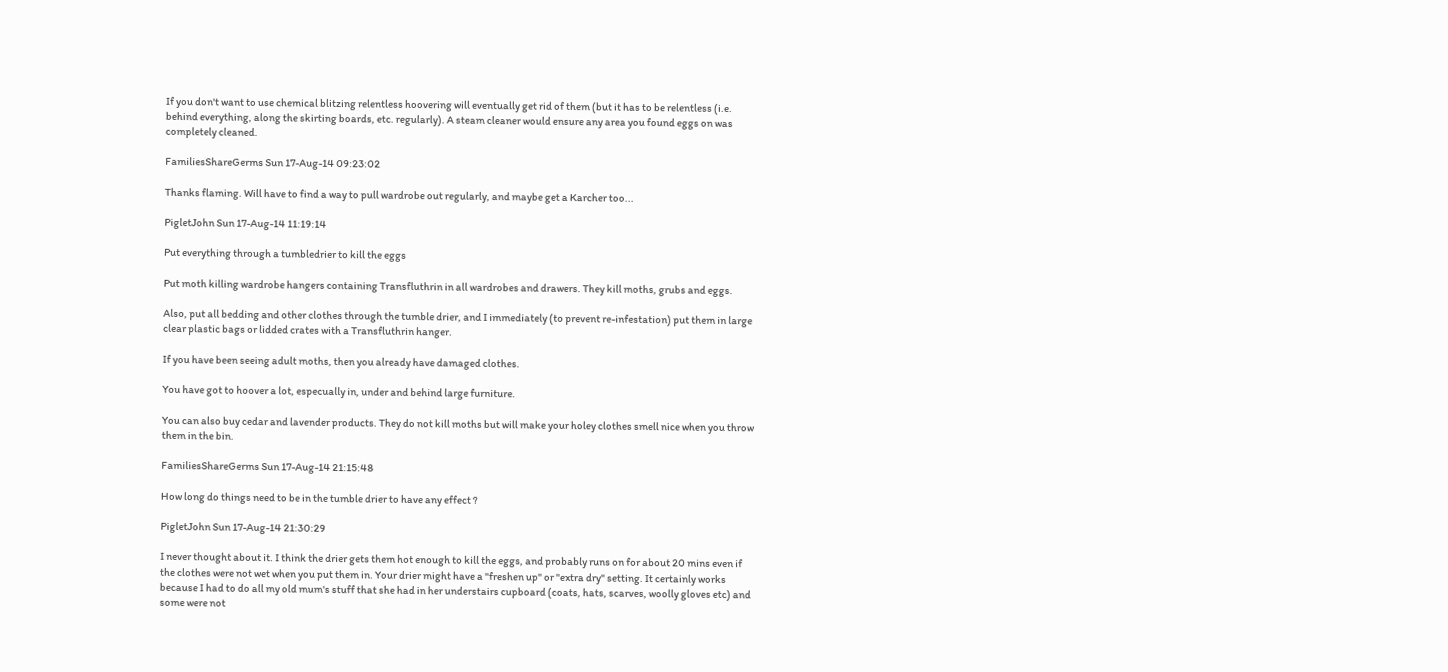If you don't want to use chemical blitzing relentless hoovering will eventually get rid of them (but it has to be relentless (i.e. behind everything, along the skirting boards, etc. regularly). A steam cleaner would ensure any area you found eggs on was completely cleaned.

FamiliesShareGerms Sun 17-Aug-14 09:23:02

Thanks flaming. Will have to find a way to pull wardrobe out regularly, and maybe get a Karcher too...

PigletJohn Sun 17-Aug-14 11:19:14

Put everything through a tumbledrier to kill the eggs

Put moth killing wardrobe hangers containing Transfluthrin in all wardrobes and drawers. They kill moths, grubs and eggs.

Also, put all bedding and other clothes through the tumble drier, and I immediately (to prevent re-infestation) put them in large clear plastic bags or lidded crates with a Transfluthrin hanger.

If you have been seeing adult moths, then you already have damaged clothes.

You have got to hoover a lot, especually in, under and behind large furniture.

You can also buy cedar and lavender products. They do not kill moths but will make your holey clothes smell nice when you throw them in the bin.

FamiliesShareGerms Sun 17-Aug-14 21:15:48

How long do things need to be in the tumble drier to have any effect ?

PigletJohn Sun 17-Aug-14 21:30:29

I never thought about it. I think the drier gets them hot enough to kill the eggs, and probably runs on for about 20 mins even if the clothes were not wet when you put them in. Your drier might have a "freshen up" or "extra dry" setting. It certainly works because I had to do all my old mum's stuff that she had in her understairs cupboard (coats, hats, scarves, woolly gloves etc) and some were not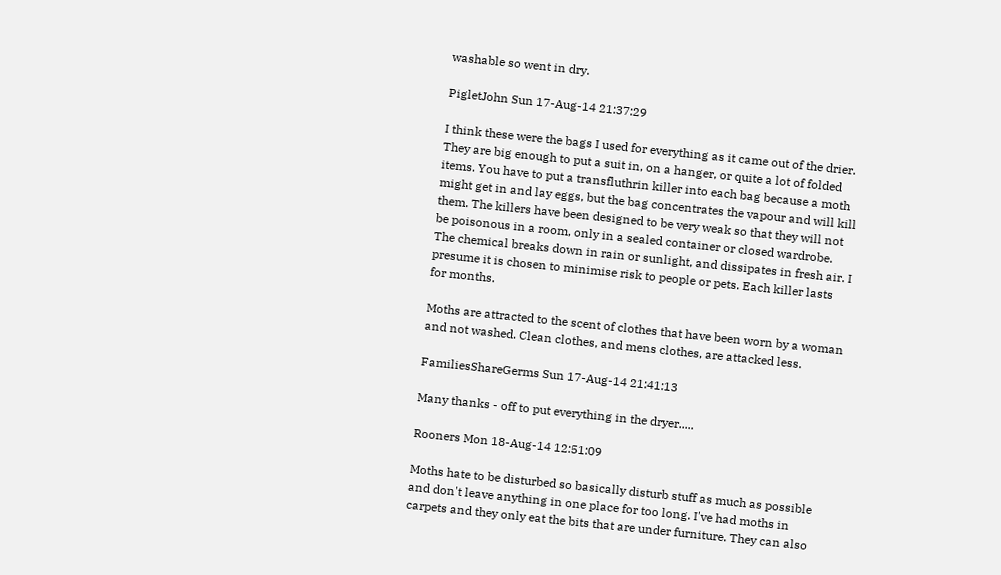washable so went in dry.

PigletJohn Sun 17-Aug-14 21:37:29

I think these were the bags I used for everything as it came out of the drier. They are big enough to put a suit in, on a hanger, or quite a lot of folded items. You have to put a transfluthrin killer into each bag because a moth might get in and lay eggs, but the bag concentrates the vapour and will kill them. The killers have been designed to be very weak so that they will not be poisonous in a room, only in a sealed container or closed wardrobe. The chemical breaks down in rain or sunlight, and dissipates in fresh air. I presume it is chosen to minimise risk to people or pets. Each killer lasts for months.

Moths are attracted to the scent of clothes that have been worn by a woman and not washed. Clean clothes, and mens clothes, are attacked less.

FamiliesShareGerms Sun 17-Aug-14 21:41:13

Many thanks - off to put everything in the dryer.....

Rooners Mon 18-Aug-14 12:51:09

Moths hate to be disturbed so basically disturb stuff as much as possible and don't leave anything in one place for too long. I've had moths in carpets and they only eat the bits that are under furniture. They can also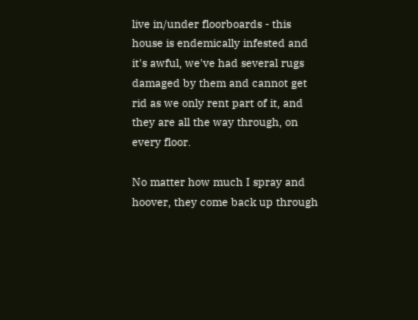live in/under floorboards - this house is endemically infested and it's awful, we've had several rugs damaged by them and cannot get rid as we only rent part of it, and they are all the way through, on every floor.

No matter how much I spray and hoover, they come back up through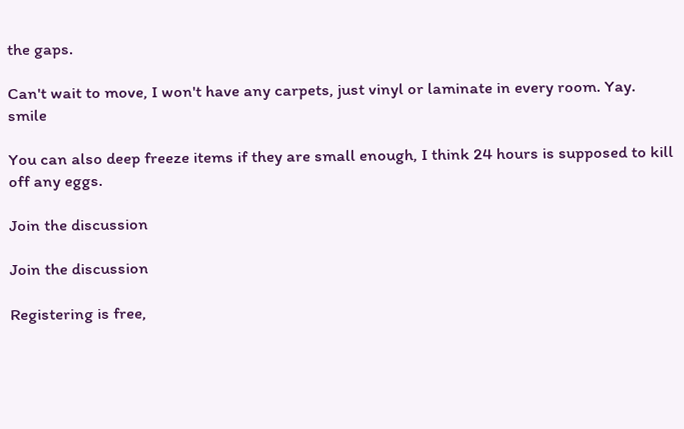the gaps.

Can't wait to move, I won't have any carpets, just vinyl or laminate in every room. Yay. smile

You can also deep freeze items if they are small enough, I think 24 hours is supposed to kill off any eggs.

Join the discussion

Join the discussion

Registering is free,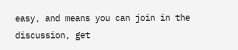easy, and means you can join in the discussion, get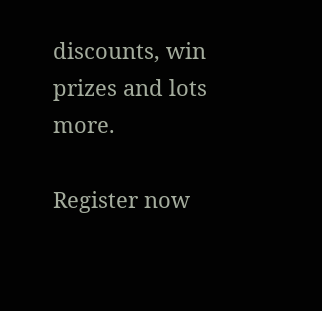discounts, win prizes and lots more.

Register now